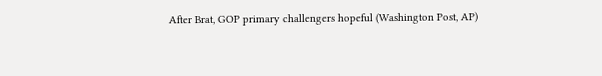After Brat, GOP primary challengers hopeful (Washington Post, AP)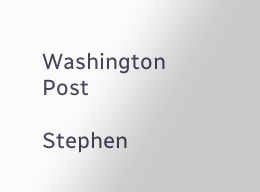Washington Post

Stephen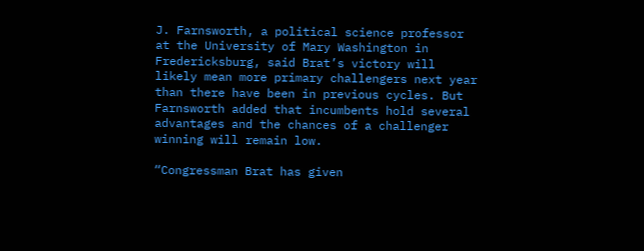J. Farnsworth, a political science professor at the University of Mary Washington in Fredericksburg, said Brat’s victory will likely mean more primary challengers next year than there have been in previous cycles. But Farnsworth added that incumbents hold several advantages and the chances of a challenger winning will remain low.

“Congressman Brat has given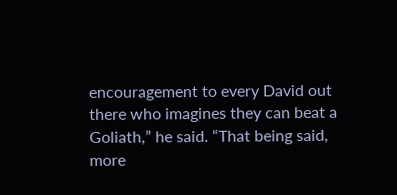encouragement to every David out there who imagines they can beat a Goliath,” he said. “That being said, more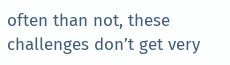often than not, these challenges don’t get very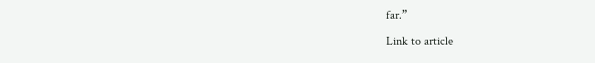far.”

Link to article